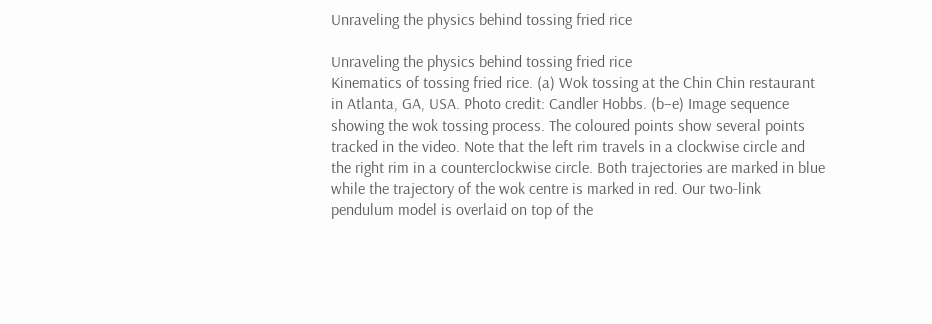Unraveling the physics behind tossing fried rice

Unraveling the physics behind tossing fried rice
Kinematics of tossing fried rice. (a) Wok tossing at the Chin Chin restaurant in Atlanta, GA, USA. Photo credit: Candler Hobbs. (b–e) Image sequence showing the wok tossing process. The coloured points show several points tracked in the video. Note that the left rim travels in a clockwise circle and the right rim in a counterclockwise circle. Both trajectories are marked in blue while the trajectory of the wok centre is marked in red. Our two-link pendulum model is overlaid on top of the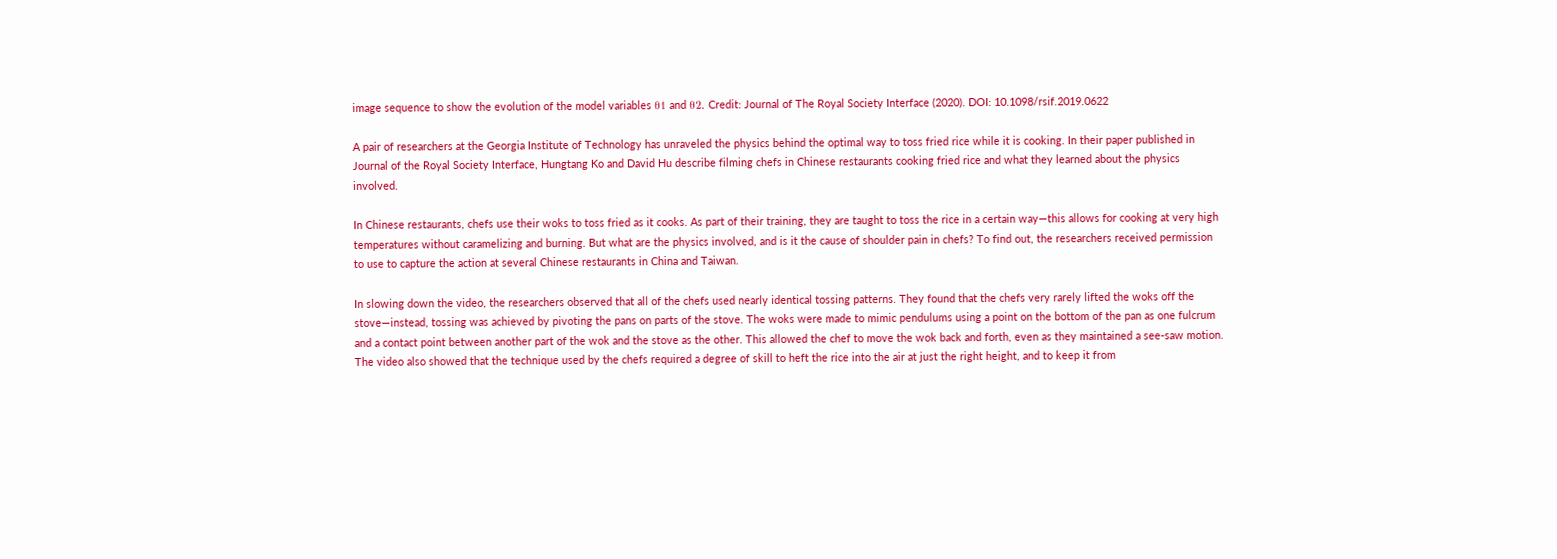image sequence to show the evolution of the model variables θ1 and θ2. Credit: Journal of The Royal Society Interface (2020). DOI: 10.1098/rsif.2019.0622

A pair of researchers at the Georgia Institute of Technology has unraveled the physics behind the optimal way to toss fried rice while it is cooking. In their paper published in Journal of the Royal Society Interface, Hungtang Ko and David Hu describe filming chefs in Chinese restaurants cooking fried rice and what they learned about the physics involved.

In Chinese restaurants, chefs use their woks to toss fried as it cooks. As part of their training, they are taught to toss the rice in a certain way—this allows for cooking at very high temperatures without caramelizing and burning. But what are the physics involved, and is it the cause of shoulder pain in chefs? To find out, the researchers received permission to use to capture the action at several Chinese restaurants in China and Taiwan.

In slowing down the video, the researchers observed that all of the chefs used nearly identical tossing patterns. They found that the chefs very rarely lifted the woks off the stove—instead, tossing was achieved by pivoting the pans on parts of the stove. The woks were made to mimic pendulums using a point on the bottom of the pan as one fulcrum and a contact point between another part of the wok and the stove as the other. This allowed the chef to move the wok back and forth, even as they maintained a see-saw motion. The video also showed that the technique used by the chefs required a degree of skill to heft the rice into the air at just the right height, and to keep it from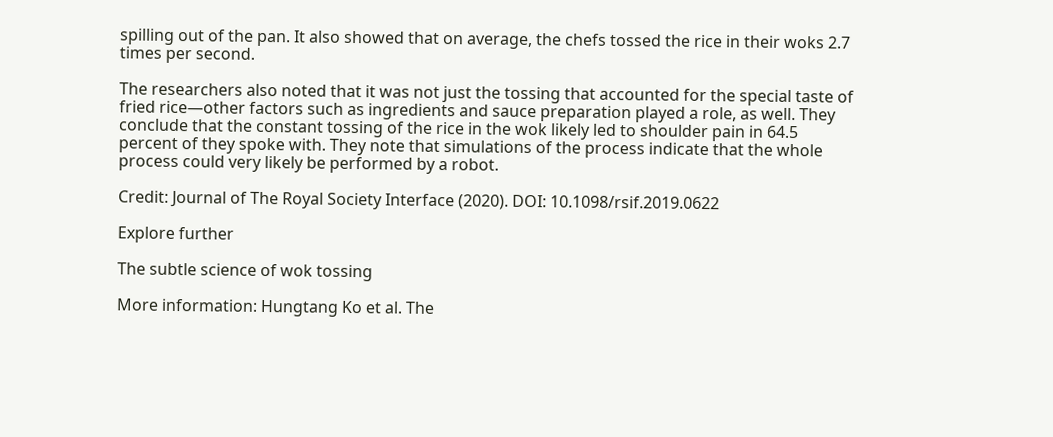spilling out of the pan. It also showed that on average, the chefs tossed the rice in their woks 2.7 times per second.

The researchers also noted that it was not just the tossing that accounted for the special taste of fried rice—other factors such as ingredients and sauce preparation played a role, as well. They conclude that the constant tossing of the rice in the wok likely led to shoulder pain in 64.5 percent of they spoke with. They note that simulations of the process indicate that the whole process could very likely be performed by a robot.

Credit: Journal of The Royal Society Interface (2020). DOI: 10.1098/rsif.2019.0622

Explore further

The subtle science of wok tossing

More information: Hungtang Ko et al. The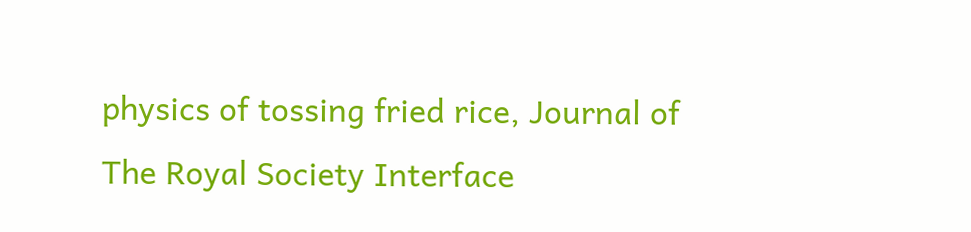physics of tossing fried rice, Journal of The Royal Society Interface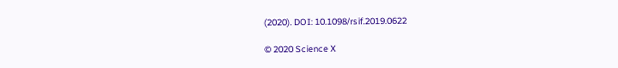(2020). DOI: 10.1098/rsif.2019.0622

© 2020 Science X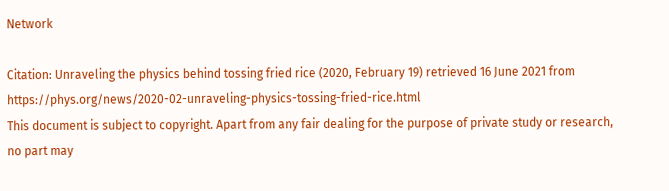Network

Citation: Unraveling the physics behind tossing fried rice (2020, February 19) retrieved 16 June 2021 from https://phys.org/news/2020-02-unraveling-physics-tossing-fried-rice.html
This document is subject to copyright. Apart from any fair dealing for the purpose of private study or research, no part may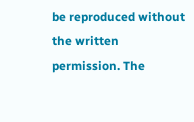be reproduced without the written permission. The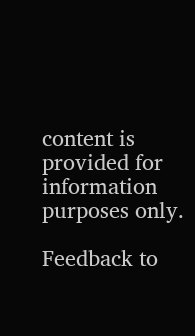content is provided for information purposes only.

Feedback to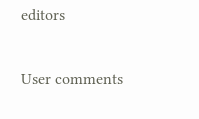editors

User comments